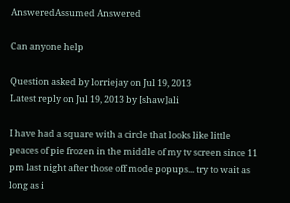AnsweredAssumed Answered

Can anyone help

Question asked by lorriejay on Jul 19, 2013
Latest reply on Jul 19, 2013 by [shaw]ali

I have had a square with a circle that looks like little peaces of pie frozen in the middle of my tv screen since 11 pm last night after those off mode popups... try to wait as long as i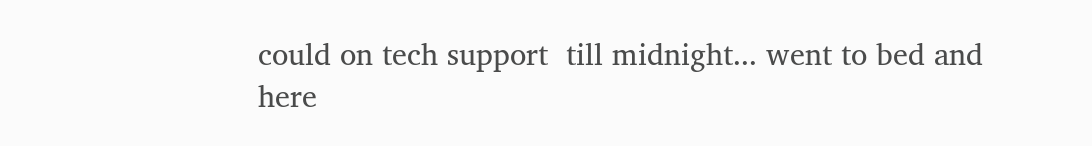could on tech support  till midnight... went to bed and here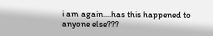i am again....has this happened to anyone else???